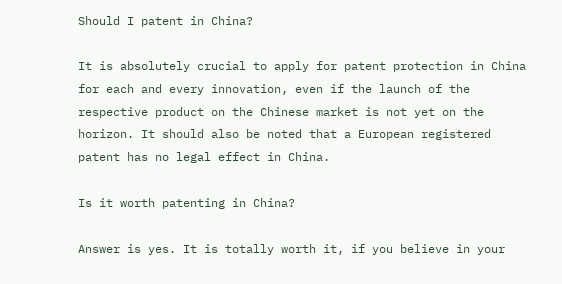Should I patent in China?

It is absolutely crucial to apply for patent protection in China for each and every innovation, even if the launch of the respective product on the Chinese market is not yet on the horizon. It should also be noted that a European registered patent has no legal effect in China.

Is it worth patenting in China?

Answer is yes. It is totally worth it, if you believe in your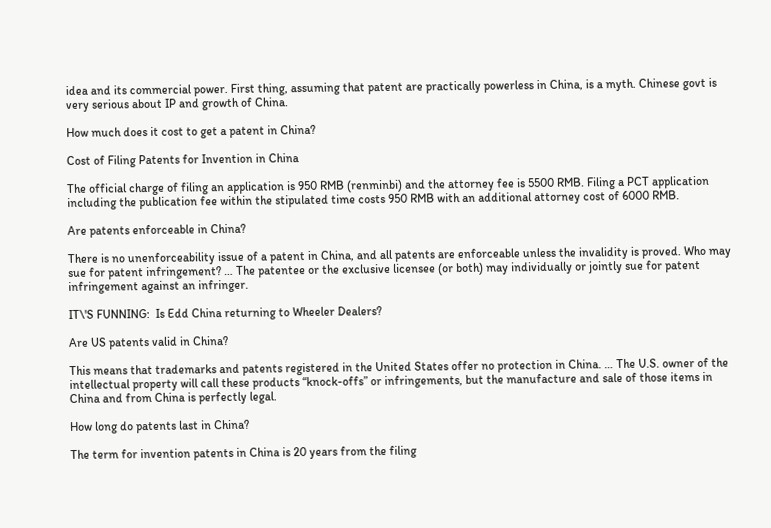idea and its commercial power. First thing, assuming that patent are practically powerless in China, is a myth. Chinese govt is very serious about IP and growth of China.

How much does it cost to get a patent in China?

Cost of Filing Patents for Invention in China

The official charge of filing an application is 950 RMB (renminbi) and the attorney fee is 5500 RMB. Filing a PCT application including the publication fee within the stipulated time costs 950 RMB with an additional attorney cost of 6000 RMB.

Are patents enforceable in China?

There is no unenforceability issue of a patent in China, and all patents are enforceable unless the invalidity is proved. Who may sue for patent infringement? … The patentee or the exclusive licensee (or both) may individually or jointly sue for patent infringement against an infringer.

IT\'S FUNNING:  Is Edd China returning to Wheeler Dealers?

Are US patents valid in China?

This means that trademarks and patents registered in the United States offer no protection in China. … The U.S. owner of the intellectual property will call these products “knock-offs” or infringements, but the manufacture and sale of those items in China and from China is perfectly legal.

How long do patents last in China?

The term for invention patents in China is 20 years from the filing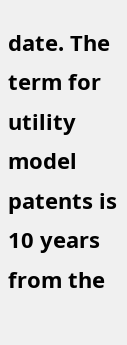date. The term for utility model patents is 10 years from the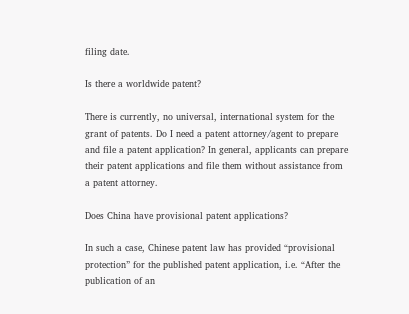filing date.

Is there a worldwide patent?

There is currently, no universal, international system for the grant of patents. Do I need a patent attorney/agent to prepare and file a patent application? In general, applicants can prepare their patent applications and file them without assistance from a patent attorney.

Does China have provisional patent applications?

In such a case, Chinese patent law has provided “provisional protection” for the published patent application, i.e. “After the publication of an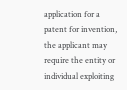application for a patent for invention, the applicant may require the entity or individual exploiting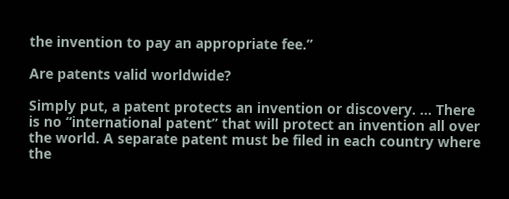the invention to pay an appropriate fee.”

Are patents valid worldwide?

Simply put, a patent protects an invention or discovery. … There is no “international patent” that will protect an invention all over the world. A separate patent must be filed in each country where the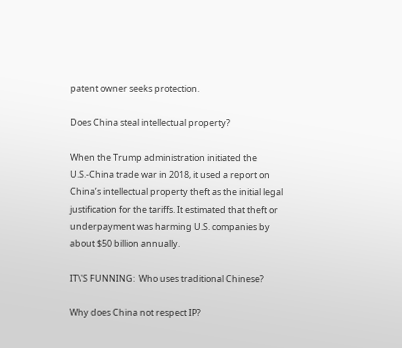patent owner seeks protection.

Does China steal intellectual property?

When the Trump administration initiated the U.S.-China trade war in 2018, it used a report on China’s intellectual property theft as the initial legal justification for the tariffs. It estimated that theft or underpayment was harming U.S. companies by about $50 billion annually.

IT\'S FUNNING:  Who uses traditional Chinese?

Why does China not respect IP?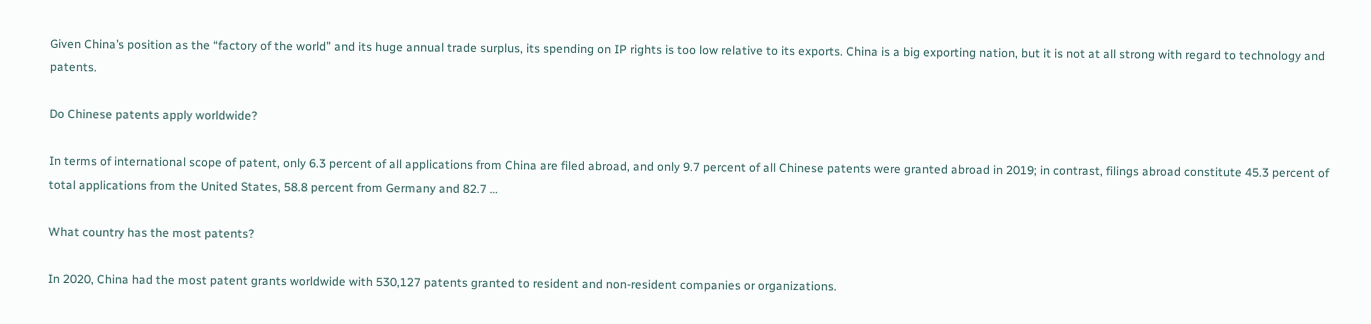Given China’s position as the “factory of the world” and its huge annual trade surplus, its spending on IP rights is too low relative to its exports. China is a big exporting nation, but it is not at all strong with regard to technology and patents.

Do Chinese patents apply worldwide?

In terms of international scope of patent, only 6.3 percent of all applications from China are filed abroad, and only 9.7 percent of all Chinese patents were granted abroad in 2019; in contrast, filings abroad constitute 45.3 percent of total applications from the United States, 58.8 percent from Germany and 82.7 …

What country has the most patents?

In 2020, China had the most patent grants worldwide with 530,127 patents granted to resident and non-resident companies or organizations.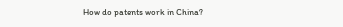How do patents work in China?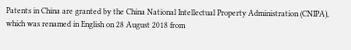Patents in China are granted by the China National Intellectual Property Administration (CNIPA), which was renamed in English on 28 August 2018 from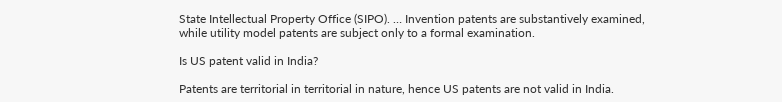State Intellectual Property Office (SIPO). … Invention patents are substantively examined, while utility model patents are subject only to a formal examination.

Is US patent valid in India?

Patents are territorial in territorial in nature, hence US patents are not valid in India.